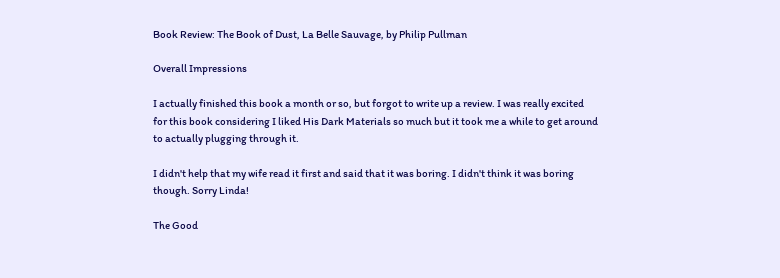Book Review: The Book of Dust, La Belle Sauvage, by Philip Pullman

Overall Impressions

I actually finished this book a month or so, but forgot to write up a review. I was really excited for this book considering I liked His Dark Materials so much but it took me a while to get around to actually plugging through it.

I didn't help that my wife read it first and said that it was boring. I didn't think it was boring though. Sorry Linda!

The Good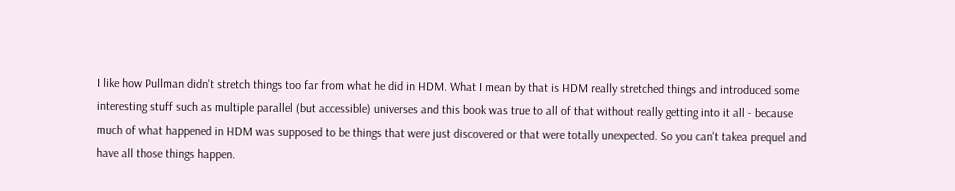I like how Pullman didn't stretch things too far from what he did in HDM. What I mean by that is HDM really stretched things and introduced some interesting stuff such as multiple parallel (but accessible) universes and this book was true to all of that without really getting into it all - because much of what happened in HDM was supposed to be things that were just discovered or that were totally unexpected. So you can't takea prequel and have all those things happen.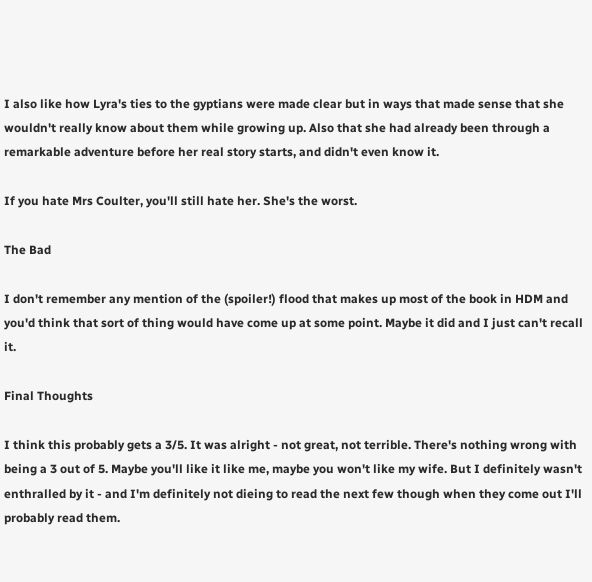I also like how Lyra's ties to the gyptians were made clear but in ways that made sense that she wouldn't really know about them while growing up. Also that she had already been through a remarkable adventure before her real story starts, and didn't even know it.

If you hate Mrs Coulter, you'll still hate her. She's the worst.

The Bad

I don't remember any mention of the (spoiler!) flood that makes up most of the book in HDM and you'd think that sort of thing would have come up at some point. Maybe it did and I just can't recall it.

Final Thoughts

I think this probably gets a 3/5. It was alright - not great, not terrible. There's nothing wrong with being a 3 out of 5. Maybe you'll like it like me, maybe you won't like my wife. But I definitely wasn't enthralled by it - and I'm definitely not dieing to read the next few though when they come out I'll probably read them.